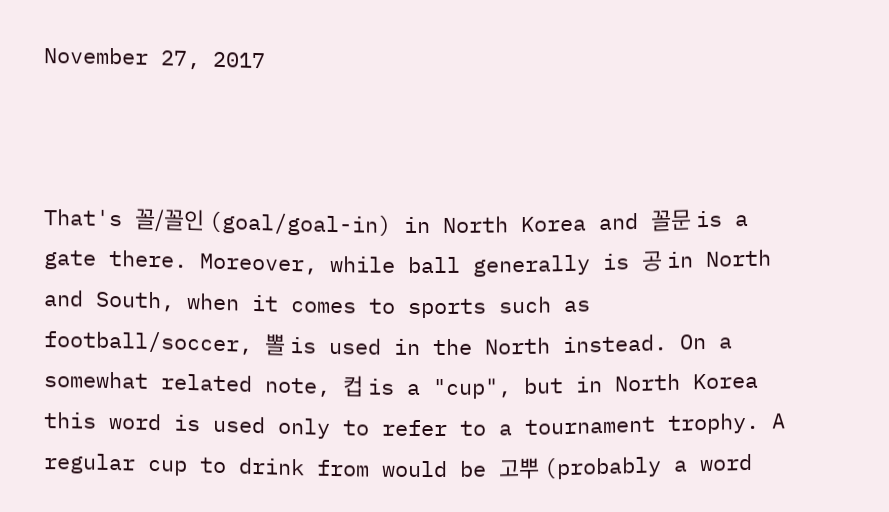November 27, 2017



That's 꼴/꼴인 (goal/goal-in) in North Korea and 꼴문 is a gate there. Moreover, while ball generally is 공 in North and South, when it comes to sports such as football/soccer, 뽈 is used in the North instead. On a somewhat related note, 컵 is a "cup", but in North Korea this word is used only to refer to a tournament trophy. A regular cup to drink from would be 고뿌 (probably a word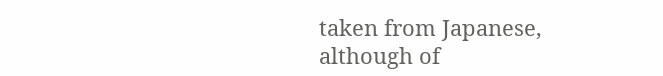taken from Japanese, although of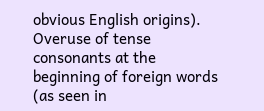obvious English origins).
Overuse of tense consonants at the beginning of foreign words (as seen in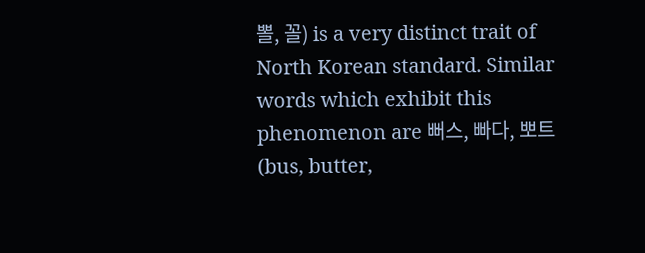뽈, 꼴) is a very distinct trait of North Korean standard. Similar words which exhibit this phenomenon are 뻐스, 빠다, 뽀트 (bus, butter,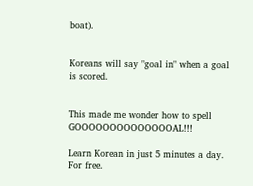boat).


Koreans will say "goal in" when a goal is scored.


This made me wonder how to spell GOOOOOOOOOOOOOOAL!!!

Learn Korean in just 5 minutes a day. For free.